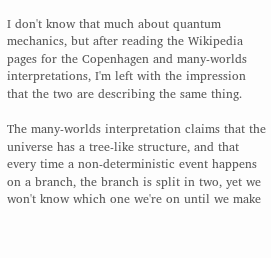I don't know that much about quantum mechanics, but after reading the Wikipedia pages for the Copenhagen and many-worlds interpretations, I'm left with the impression that the two are describing the same thing.

The many-worlds interpretation claims that the universe has a tree-like structure, and that every time a non-deterministic event happens on a branch, the branch is split in two, yet we won't know which one we're on until we make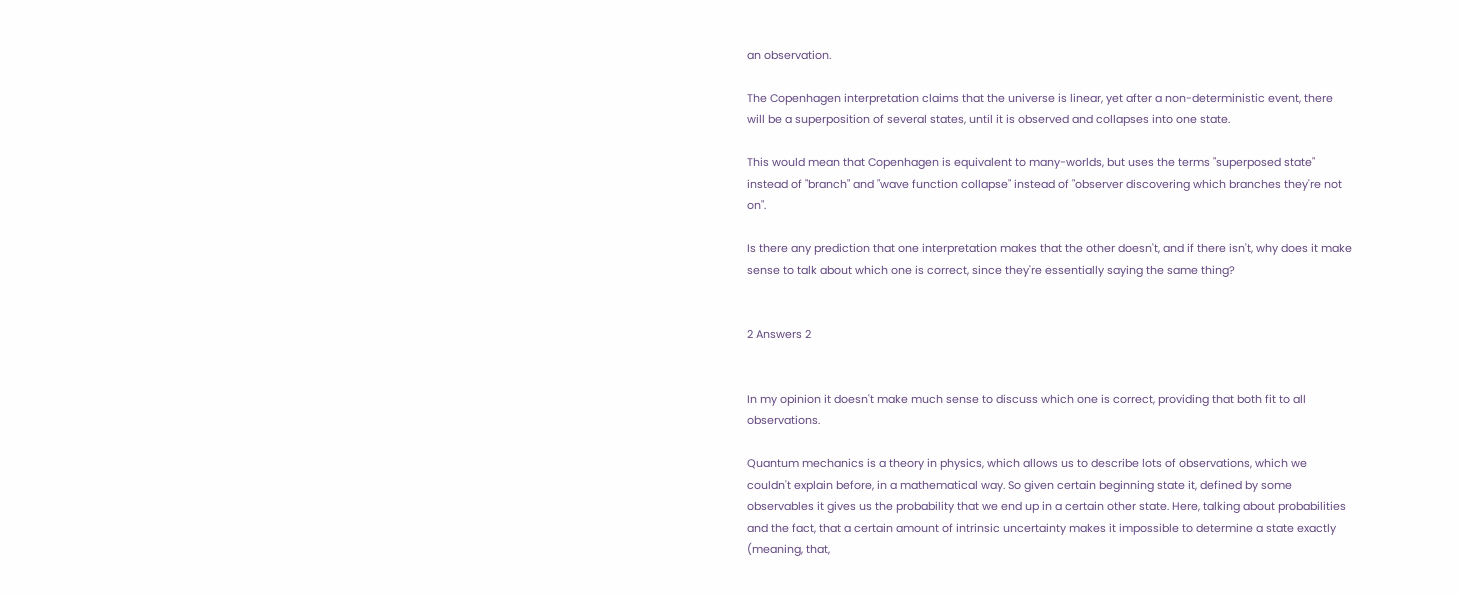an observation.

The Copenhagen interpretation claims that the universe is linear, yet after a non-deterministic event, there will be a superposition of several states, until it is observed and collapses into one state.

This would mean that Copenhagen is equivalent to many-worlds, but uses the terms "superposed state" instead of "branch" and "wave function collapse" instead of "observer discovering which branches they're not on".

Is there any prediction that one interpretation makes that the other doesn't, and if there isn't, why does it make sense to talk about which one is correct, since they're essentially saying the same thing?


2 Answers 2


In my opinion it doesn't make much sense to discuss which one is correct, providing that both fit to all observations.

Quantum mechanics is a theory in physics, which allows us to describe lots of observations, which we couldn't explain before, in a mathematical way. So given certain beginning state it, defined by some observables it gives us the probability that we end up in a certain other state. Here, talking about probabilities and the fact, that a certain amount of intrinsic uncertainty makes it impossible to determine a state exactly (meaning, that,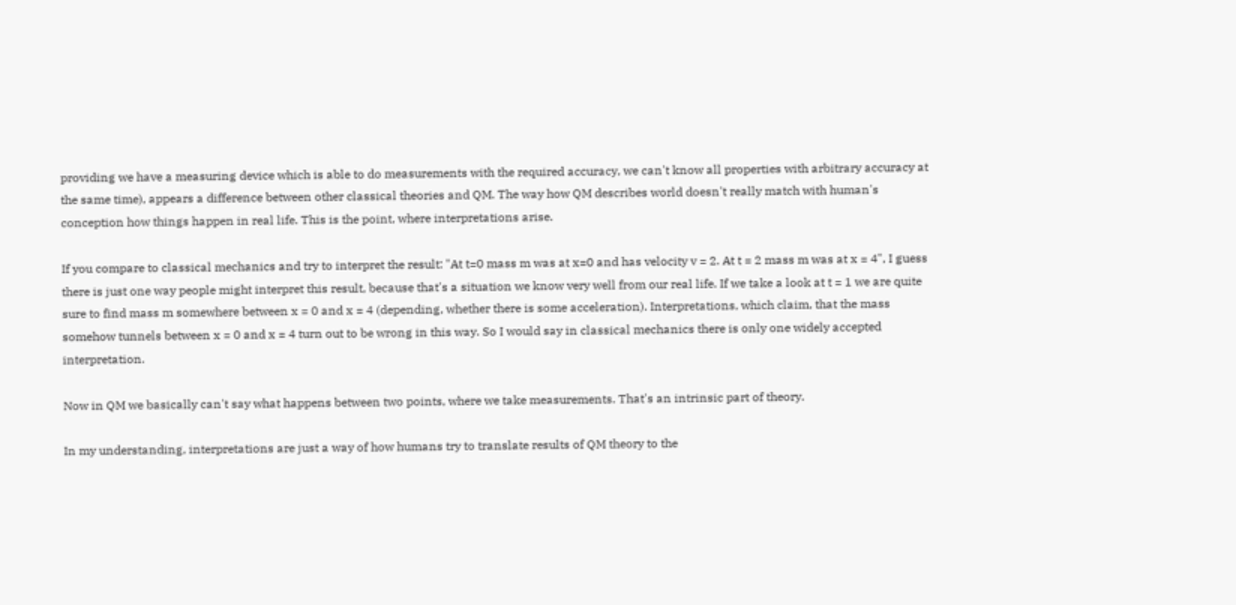providing we have a measuring device which is able to do measurements with the required accuracy, we can't know all properties with arbitrary accuracy at the same time), appears a difference between other classical theories and QM. The way how QM describes world doesn't really match with human's conception how things happen in real life. This is the point, where interpretations arise.

If you compare to classical mechanics and try to interpret the result: "At t=0 mass m was at x=0 and has velocity v = 2. At t = 2 mass m was at x = 4", I guess there is just one way people might interpret this result, because that's a situation we know very well from our real life. If we take a look at t = 1 we are quite sure to find mass m somewhere between x = 0 and x = 4 (depending, whether there is some acceleration). Interpretations, which claim, that the mass somehow tunnels between x = 0 and x = 4 turn out to be wrong in this way. So I would say in classical mechanics there is only one widely accepted interpretation.

Now in QM we basically can't say what happens between two points, where we take measurements. That's an intrinsic part of theory.

In my understanding, interpretations are just a way of how humans try to translate results of QM theory to the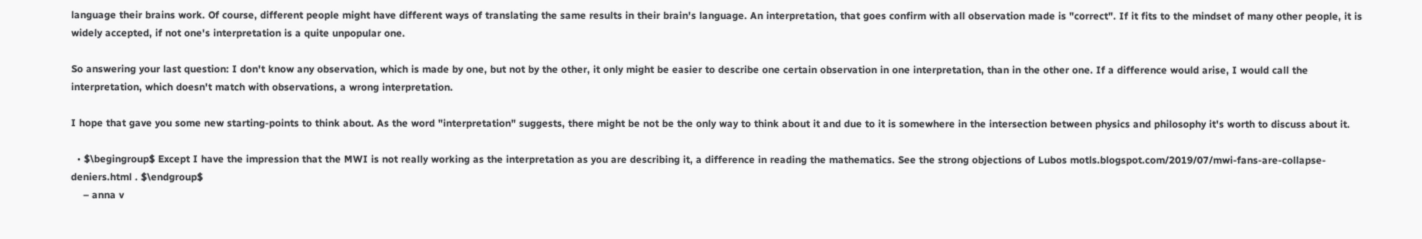language their brains work. Of course, different people might have different ways of translating the same results in their brain's language. An interpretation, that goes confirm with all observation made is "correct". If it fits to the mindset of many other people, it is widely accepted, if not one's interpretation is a quite unpopular one.

So answering your last question: I don't know any observation, which is made by one, but not by the other, it only might be easier to describe one certain observation in one interpretation, than in the other one. If a difference would arise, I would call the interpretation, which doesn't match with observations, a wrong interpretation.

I hope that gave you some new starting-points to think about. As the word "interpretation" suggests, there might be not be the only way to think about it and due to it is somewhere in the intersection between physics and philosophy it's worth to discuss about it.

  • $\begingroup$ Except I have the impression that the MWI is not really working as the interpretation as you are describing it, a difference in reading the mathematics. See the strong objections of Lubos motls.blogspot.com/2019/07/mwi-fans-are-collapse-deniers.html . $\endgroup$
    – anna v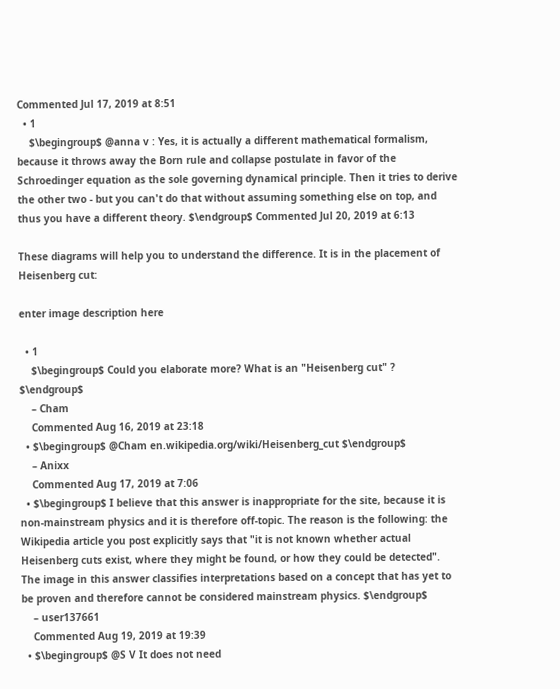Commented Jul 17, 2019 at 8:51
  • 1
    $\begingroup$ @anna v : Yes, it is actually a different mathematical formalism, because it throws away the Born rule and collapse postulate in favor of the Schroedinger equation as the sole governing dynamical principle. Then it tries to derive the other two - but you can't do that without assuming something else on top, and thus you have a different theory. $\endgroup$ Commented Jul 20, 2019 at 6:13

These diagrams will help you to understand the difference. It is in the placement of Heisenberg cut:

enter image description here

  • 1
    $\begingroup$ Could you elaborate more? What is an "Heisenberg cut" ? $\endgroup$
    – Cham
    Commented Aug 16, 2019 at 23:18
  • $\begingroup$ @Cham en.wikipedia.org/wiki/Heisenberg_cut $\endgroup$
    – Anixx
    Commented Aug 17, 2019 at 7:06
  • $\begingroup$ I believe that this answer is inappropriate for the site, because it is non-mainstream physics and it is therefore off-topic. The reason is the following: the Wikipedia article you post explicitly says that "it is not known whether actual Heisenberg cuts exist, where they might be found, or how they could be detected". The image in this answer classifies interpretations based on a concept that has yet to be proven and therefore cannot be considered mainstream physics. $\endgroup$
    – user137661
    Commented Aug 19, 2019 at 19:39
  • $\begingroup$ @S V It does not need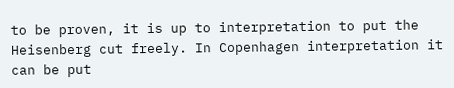to be proven, it is up to interpretation to put the Heisenberg cut freely. In Copenhagen interpretation it can be put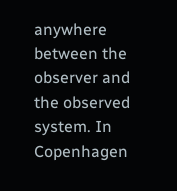anywhere between the observer and the observed system. In Copenhagen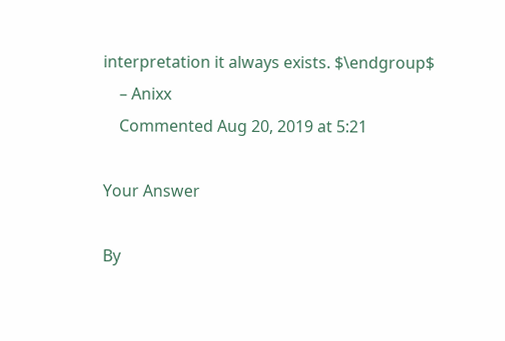interpretation it always exists. $\endgroup$
    – Anixx
    Commented Aug 20, 2019 at 5:21

Your Answer

By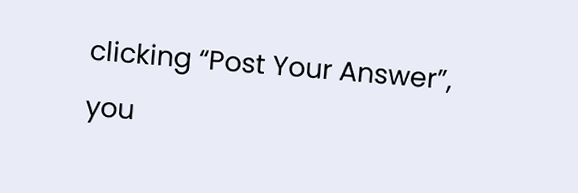clicking “Post Your Answer”, you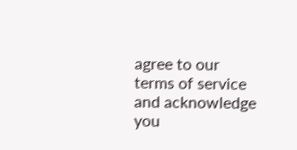agree to our terms of service and acknowledge you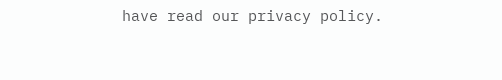have read our privacy policy.